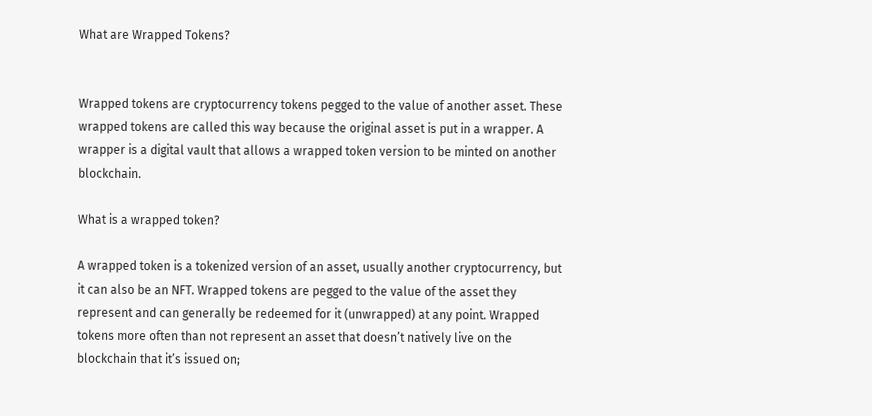What are Wrapped Tokens?


Wrapped tokens are cryptocurrency tokens pegged to the value of another asset. These wrapped tokens are called this way because the original asset is put in a wrapper. A wrapper is a digital vault that allows a wrapped token version to be minted on another blockchain.

What is a wrapped token?

A wrapped token is a tokenized version of an asset, usually another cryptocurrency, but it can also be an NFT. Wrapped tokens are pegged to the value of the asset they represent and can generally be redeemed for it (unwrapped) at any point. Wrapped tokens more often than not represent an asset that doesn’t natively live on the blockchain that it’s issued on;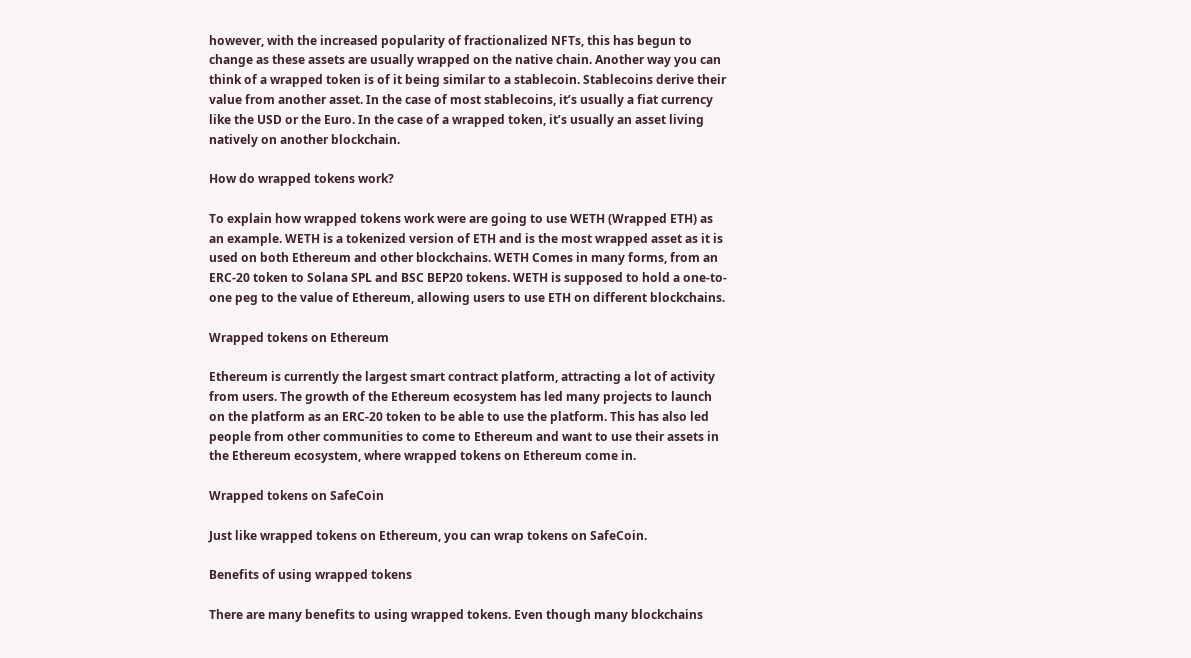however, with the increased popularity of fractionalized NFTs, this has begun to change as these assets are usually wrapped on the native chain. Another way you can think of a wrapped token is of it being similar to a stablecoin. Stablecoins derive their value from another asset. In the case of most stablecoins, it’s usually a fiat currency like the USD or the Euro. In the case of a wrapped token, it’s usually an asset living natively on another blockchain.

How do wrapped tokens work?

To explain how wrapped tokens work were are going to use WETH (Wrapped ETH) as an example. WETH is a tokenized version of ETH and is the most wrapped asset as it is used on both Ethereum and other blockchains. WETH Comes in many forms, from an ERC-20 token to Solana SPL and BSC BEP20 tokens. WETH is supposed to hold a one-to-one peg to the value of Ethereum, allowing users to use ETH on different blockchains.

Wrapped tokens on Ethereum

Ethereum is currently the largest smart contract platform, attracting a lot of activity from users. The growth of the Ethereum ecosystem has led many projects to launch on the platform as an ERC-20 token to be able to use the platform. This has also led people from other communities to come to Ethereum and want to use their assets in the Ethereum ecosystem, where wrapped tokens on Ethereum come in.

Wrapped tokens on SafeCoin

Just like wrapped tokens on Ethereum, you can wrap tokens on SafeCoin.

Benefits of using wrapped tokens

There are many benefits to using wrapped tokens. Even though many blockchains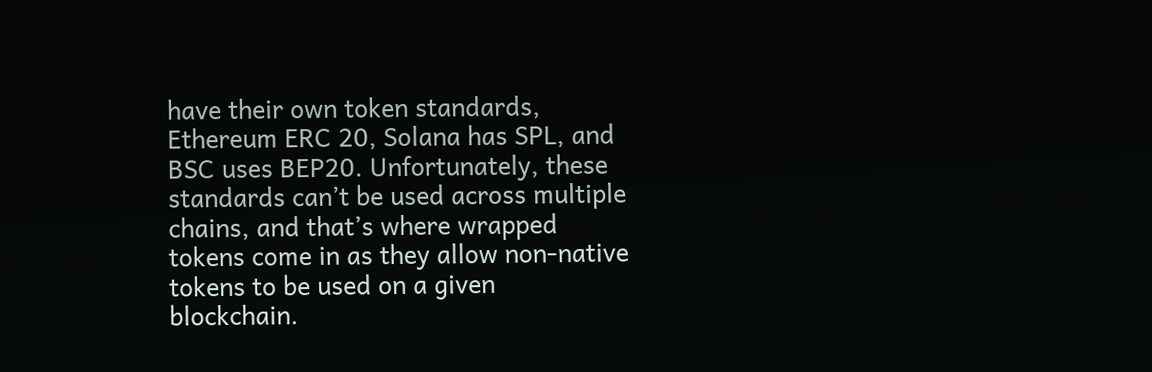have their own token standards, Ethereum ERC 20, Solana has SPL, and BSC uses BEP20. Unfortunately, these standards can’t be used across multiple chains, and that’s where wrapped tokens come in as they allow non-native tokens to be used on a given blockchain.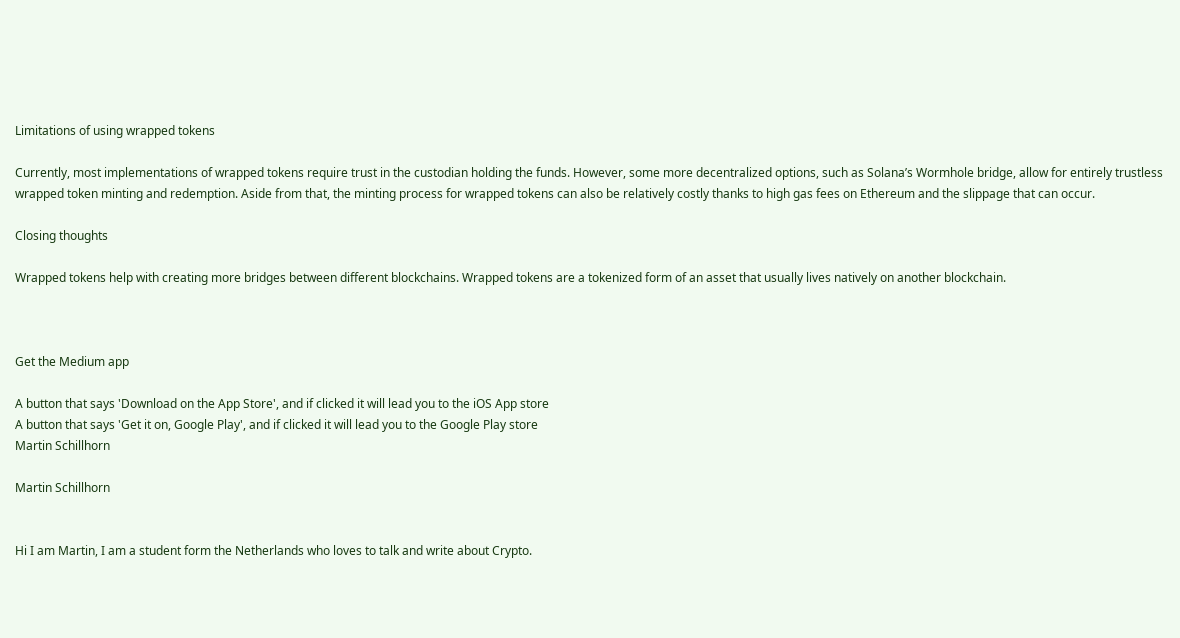Limitations of using wrapped tokens

Currently, most implementations of wrapped tokens require trust in the custodian holding the funds. However, some more decentralized options, such as Solana’s Wormhole bridge, allow for entirely trustless wrapped token minting and redemption. Aside from that, the minting process for wrapped tokens can also be relatively costly thanks to high gas fees on Ethereum and the slippage that can occur.

Closing thoughts

Wrapped tokens help with creating more bridges between different blockchains. Wrapped tokens are a tokenized form of an asset that usually lives natively on another blockchain.



Get the Medium app

A button that says 'Download on the App Store', and if clicked it will lead you to the iOS App store
A button that says 'Get it on, Google Play', and if clicked it will lead you to the Google Play store
Martin Schillhorn

Martin Schillhorn


Hi I am Martin, I am a student form the Netherlands who loves to talk and write about Crypto.